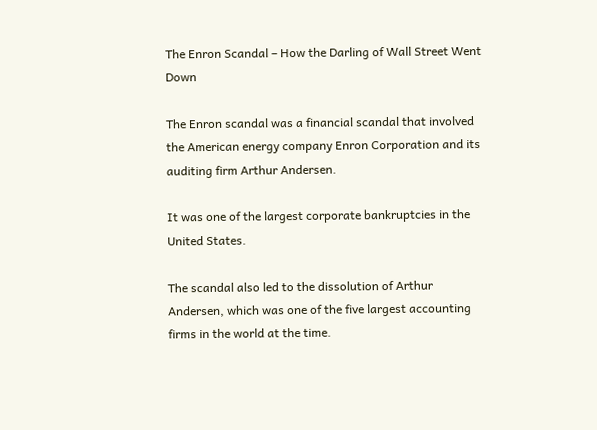The Enron Scandal – How the Darling of Wall Street Went Down

The Enron scandal was a financial scandal that involved the American energy company Enron Corporation and its auditing firm Arthur Andersen.

It was one of the largest corporate bankruptcies in the United States.

The scandal also led to the dissolution of Arthur Andersen, which was one of the five largest accounting firms in the world at the time.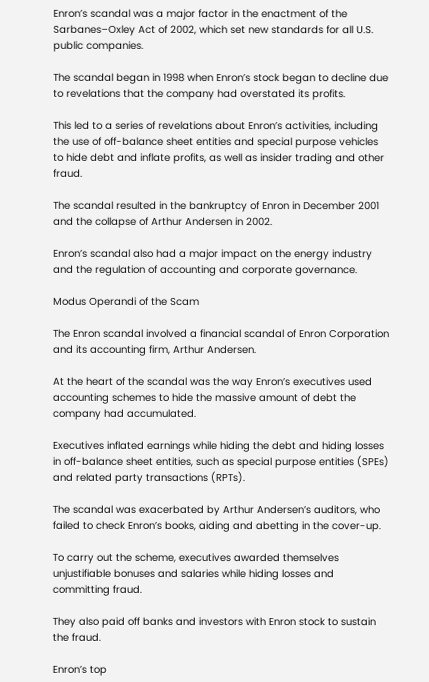Enron’s scandal was a major factor in the enactment of the Sarbanes–Oxley Act of 2002, which set new standards for all U.S. public companies.

The scandal began in 1998 when Enron’s stock began to decline due to revelations that the company had overstated its profits.

This led to a series of revelations about Enron’s activities, including the use of off-balance sheet entities and special purpose vehicles to hide debt and inflate profits, as well as insider trading and other fraud.

The scandal resulted in the bankruptcy of Enron in December 2001 and the collapse of Arthur Andersen in 2002.

Enron’s scandal also had a major impact on the energy industry and the regulation of accounting and corporate governance.

Modus Operandi of the Scam

The Enron scandal involved a financial scandal of Enron Corporation and its accounting firm, Arthur Andersen.

At the heart of the scandal was the way Enron’s executives used accounting schemes to hide the massive amount of debt the company had accumulated.

Executives inflated earnings while hiding the debt and hiding losses in off-balance sheet entities, such as special purpose entities (SPEs) and related party transactions (RPTs).

The scandal was exacerbated by Arthur Andersen’s auditors, who failed to check Enron’s books, aiding and abetting in the cover-up.

To carry out the scheme, executives awarded themselves unjustifiable bonuses and salaries while hiding losses and committing fraud.

They also paid off banks and investors with Enron stock to sustain the fraud.

Enron’s top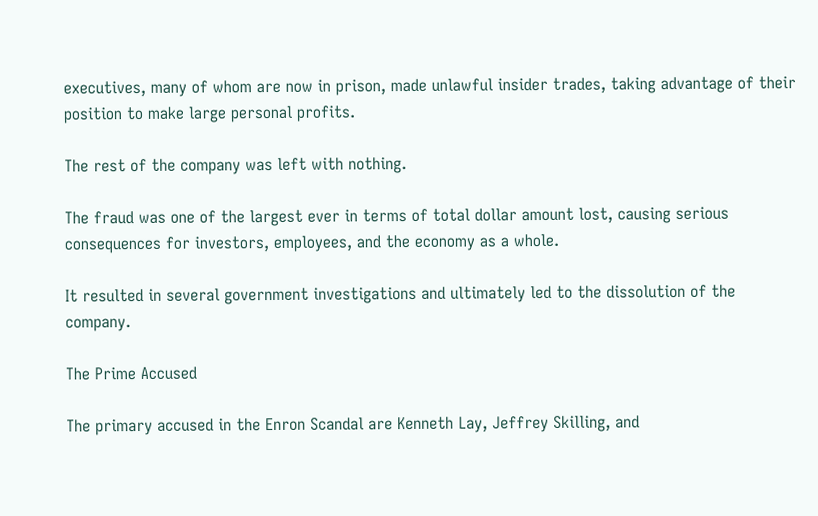executives, many of whom are now in prison, made unlawful insider trades, taking advantage of their position to make large personal profits.

The rest of the company was left with nothing.

The fraud was one of the largest ever in terms of total dollar amount lost, causing serious consequences for investors, employees, and the economy as a whole.

It resulted in several government investigations and ultimately led to the dissolution of the company.

The Prime Accused

The primary accused in the Enron Scandal are Kenneth Lay, Jeffrey Skilling, and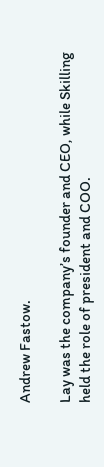Andrew Fastow.

Lay was the company’s founder and CEO, while Skilling held the role of president and COO.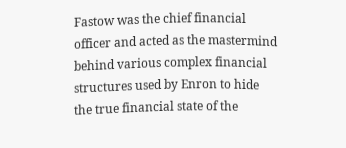Fastow was the chief financial officer and acted as the mastermind behind various complex financial structures used by Enron to hide the true financial state of the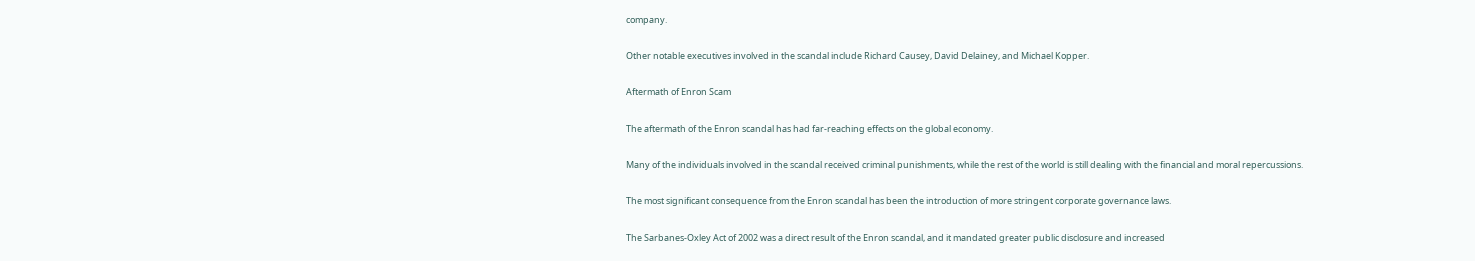company.

Other notable executives involved in the scandal include Richard Causey, David Delainey, and Michael Kopper.

Aftermath of Enron Scam

The aftermath of the Enron scandal has had far-reaching effects on the global economy.

Many of the individuals involved in the scandal received criminal punishments, while the rest of the world is still dealing with the financial and moral repercussions.

The most significant consequence from the Enron scandal has been the introduction of more stringent corporate governance laws.

The Sarbanes-Oxley Act of 2002 was a direct result of the Enron scandal, and it mandated greater public disclosure and increased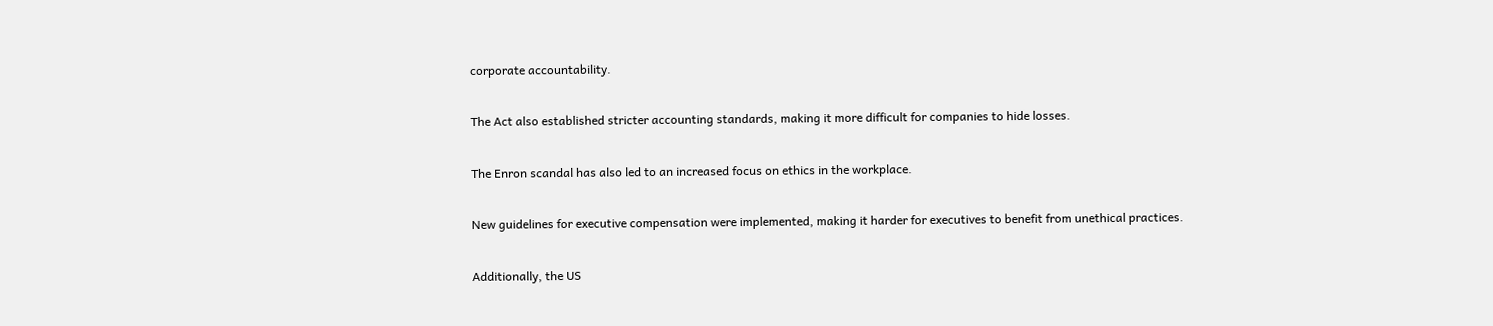corporate accountability.

The Act also established stricter accounting standards, making it more difficult for companies to hide losses.

The Enron scandal has also led to an increased focus on ethics in the workplace.

New guidelines for executive compensation were implemented, making it harder for executives to benefit from unethical practices.

Additionally, the US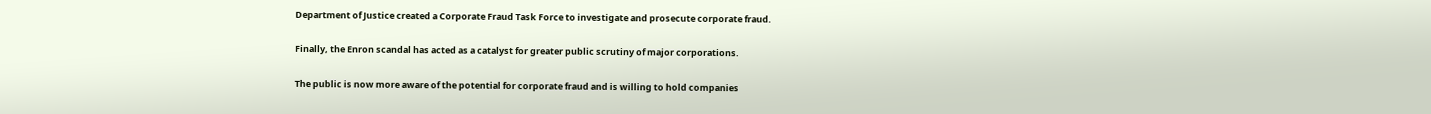Department of Justice created a Corporate Fraud Task Force to investigate and prosecute corporate fraud.

Finally, the Enron scandal has acted as a catalyst for greater public scrutiny of major corporations.

The public is now more aware of the potential for corporate fraud and is willing to hold companies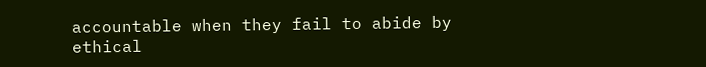accountable when they fail to abide by ethical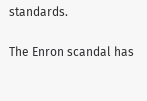standards.

The Enron scandal has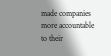made companies more accountable to their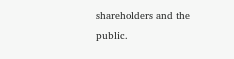shareholders and the public.